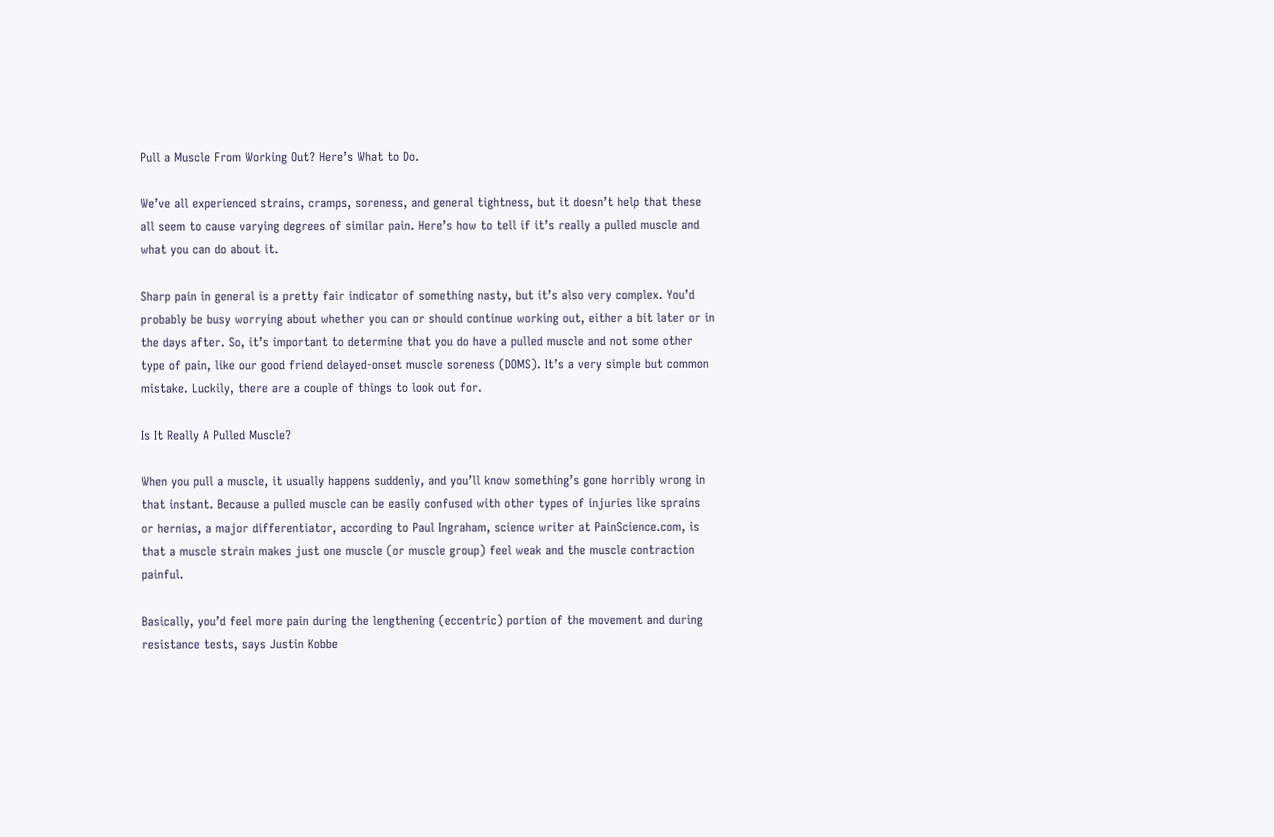Pull a Muscle From Working Out? Here’s What to Do.

We’ve all experienced strains, cramps, soreness, and general tightness, but it doesn’t help that these all seem to cause varying degrees of similar pain. Here’s how to tell if it’s really a pulled muscle and what you can do about it.

Sharp pain in general is a pretty fair indicator of something nasty, but it’s also very complex. You’d probably be busy worrying about whether you can or should continue working out, either a bit later or in the days after. So, it’s important to determine that you do have a pulled muscle and not some other type of pain, like our good friend delayed-onset muscle soreness (DOMS). It’s a very simple but common mistake. Luckily, there are a couple of things to look out for.

Is It Really A Pulled Muscle?

When you pull a muscle, it usually happens suddenly, and you’ll know something’s gone horribly wrong in that instant. Because a pulled muscle can be easily confused with other types of injuries like sprains or hernias, a major differentiator, according to Paul Ingraham, science writer at PainScience.com, is that a muscle strain makes just one muscle (or muscle group) feel weak and the muscle contraction painful.

Basically, you’d feel more pain during the lengthening (eccentric) portion of the movement and during resistance tests, says Justin Kobbe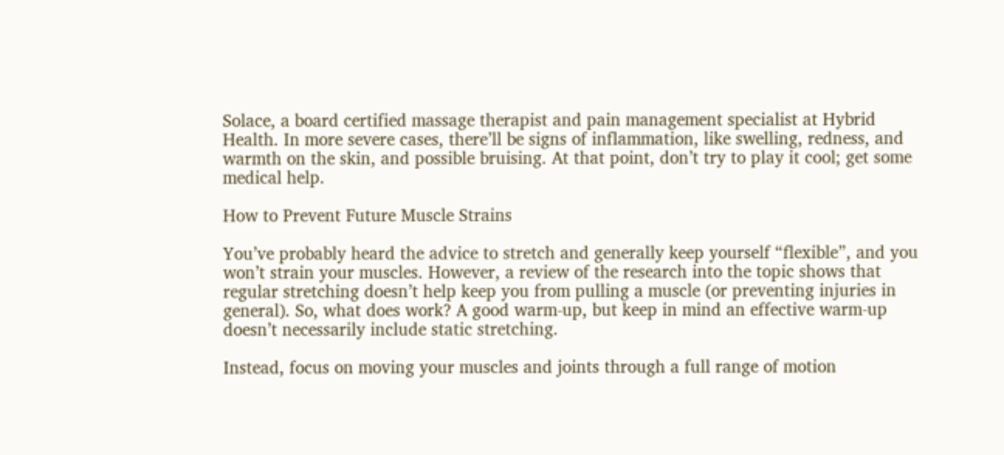Solace, a board certified massage therapist and pain management specialist at Hybrid Health. In more severe cases, there’ll be signs of inflammation, like swelling, redness, and warmth on the skin, and possible bruising. At that point, don’t try to play it cool; get some medical help.

How to Prevent Future Muscle Strains

You’ve probably heard the advice to stretch and generally keep yourself “flexible”, and you won’t strain your muscles. However, a review of the research into the topic shows that regular stretching doesn’t help keep you from pulling a muscle (or preventing injuries in general). So, what does work? A good warm-up, but keep in mind an effective warm-up doesn’t necessarily include static stretching.

Instead, focus on moving your muscles and joints through a full range of motion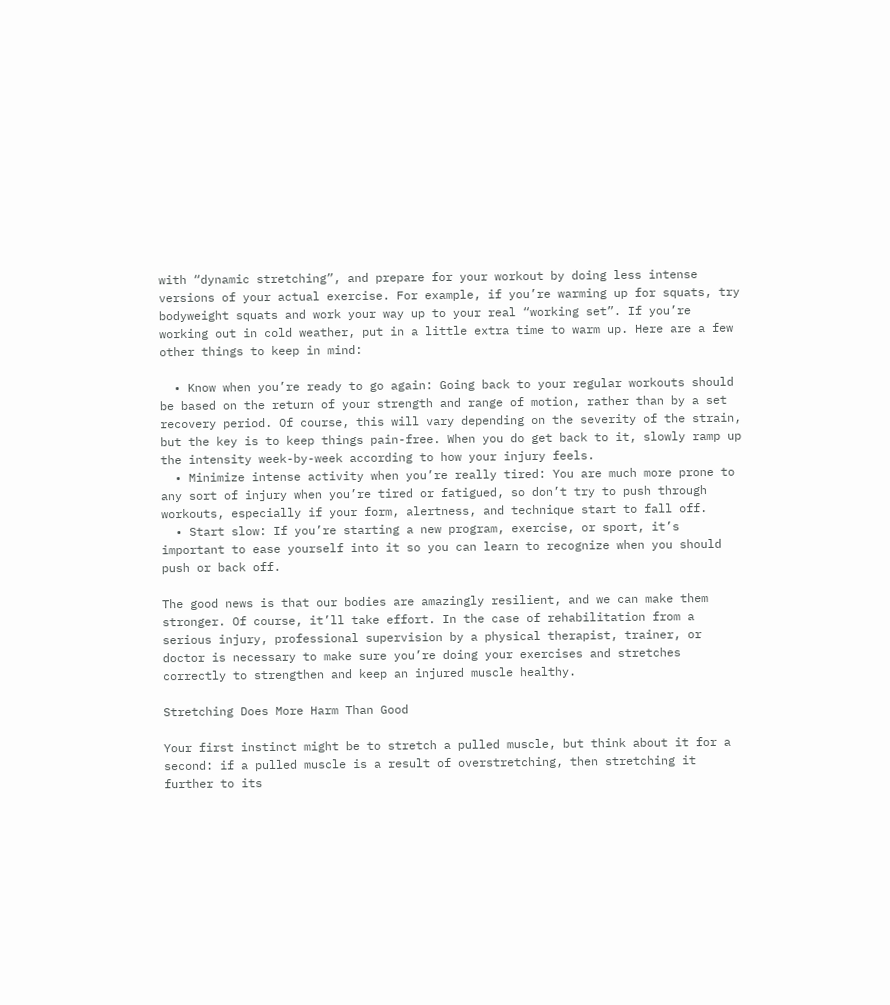with “dynamic stretching”, and prepare for your workout by doing less intense versions of your actual exercise. For example, if you’re warming up for squats, try bodyweight squats and work your way up to your real “working set”. If you’re working out in cold weather, put in a little extra time to warm up. Here are a few other things to keep in mind:

  • Know when you’re ready to go again: Going back to your regular workouts should be based on the return of your strength and range of motion, rather than by a set recovery period. Of course, this will vary depending on the severity of the strain, but the key is to keep things pain-free. When you do get back to it, slowly ramp up the intensity week-by-week according to how your injury feels.
  • Minimize intense activity when you’re really tired: You are much more prone to any sort of injury when you’re tired or fatigued, so don’t try to push through workouts, especially if your form, alertness, and technique start to fall off.
  • Start slow: If you’re starting a new program, exercise, or sport, it’s important to ease yourself into it so you can learn to recognize when you should push or back off.

The good news is that our bodies are amazingly resilient, and we can make them stronger. Of course, it’ll take effort. In the case of rehabilitation from a serious injury, professional supervision by a physical therapist, trainer, or doctor is necessary to make sure you’re doing your exercises and stretches correctly to strengthen and keep an injured muscle healthy.

Stretching Does More Harm Than Good

Your first instinct might be to stretch a pulled muscle, but think about it for a second: if a pulled muscle is a result of overstretching, then stretching it further to its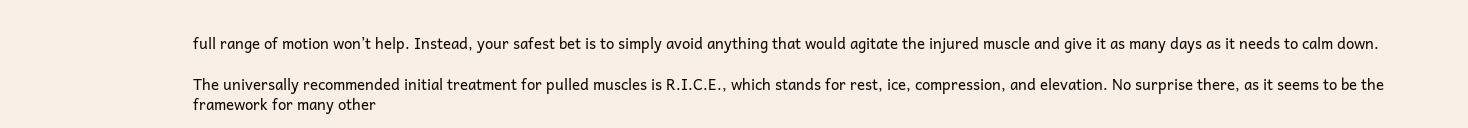full range of motion won’t help. Instead, your safest bet is to simply avoid anything that would agitate the injured muscle and give it as many days as it needs to calm down.

The universally recommended initial treatment for pulled muscles is R.I.C.E., which stands for rest, ice, compression, and elevation. No surprise there, as it seems to be the framework for many other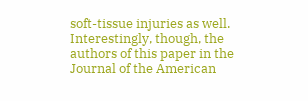soft-tissue injuries as well. Interestingly, though, the authors of this paper in the Journal of the American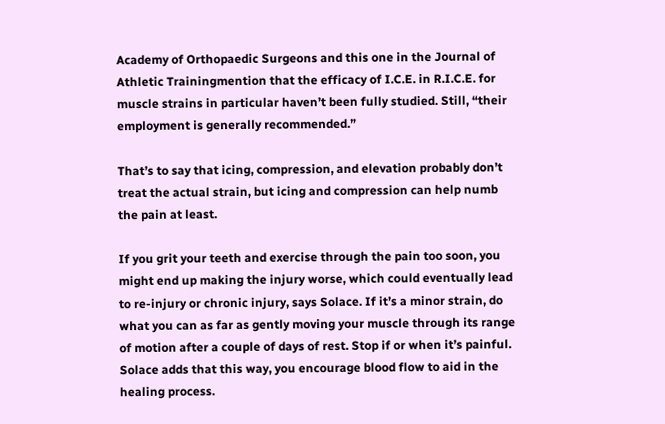Academy of Orthopaedic Surgeons and this one in the Journal of Athletic Trainingmention that the efficacy of I.C.E. in R.I.C.E. for muscle strains in particular haven’t been fully studied. Still, “their employment is generally recommended.”

That’s to say that icing, compression, and elevation probably don’t treat the actual strain, but icing and compression can help numb the pain at least.

If you grit your teeth and exercise through the pain too soon, you might end up making the injury worse, which could eventually lead to re-injury or chronic injury, says Solace. If it’s a minor strain, do what you can as far as gently moving your muscle through its range of motion after a couple of days of rest. Stop if or when it’s painful. Solace adds that this way, you encourage blood flow to aid in the healing process.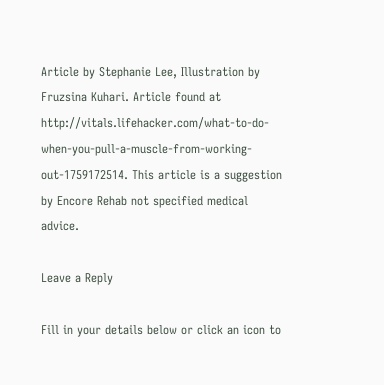Article by Stephanie Lee, Illustration by Fruzsina Kuhari. Article found at http://vitals.lifehacker.com/what-to-do-when-you-pull-a-muscle-from-working-out-1759172514. This article is a suggestion by Encore Rehab not specified medical advice.

Leave a Reply

Fill in your details below or click an icon to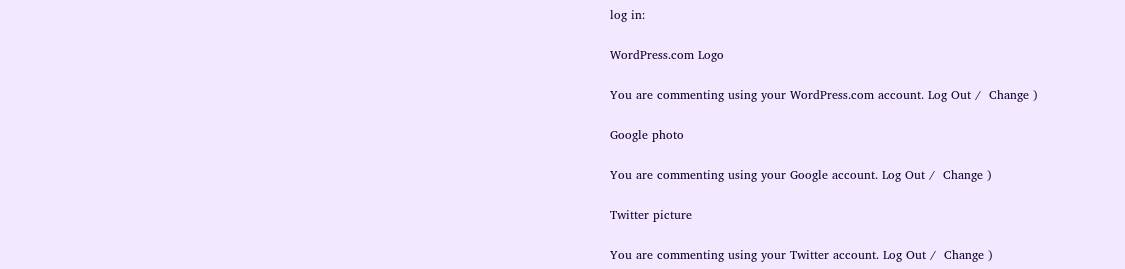log in:

WordPress.com Logo

You are commenting using your WordPress.com account. Log Out /  Change )

Google photo

You are commenting using your Google account. Log Out /  Change )

Twitter picture

You are commenting using your Twitter account. Log Out /  Change )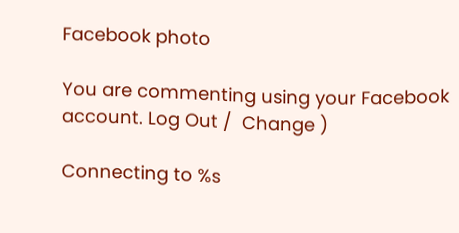Facebook photo

You are commenting using your Facebook account. Log Out /  Change )

Connecting to %s